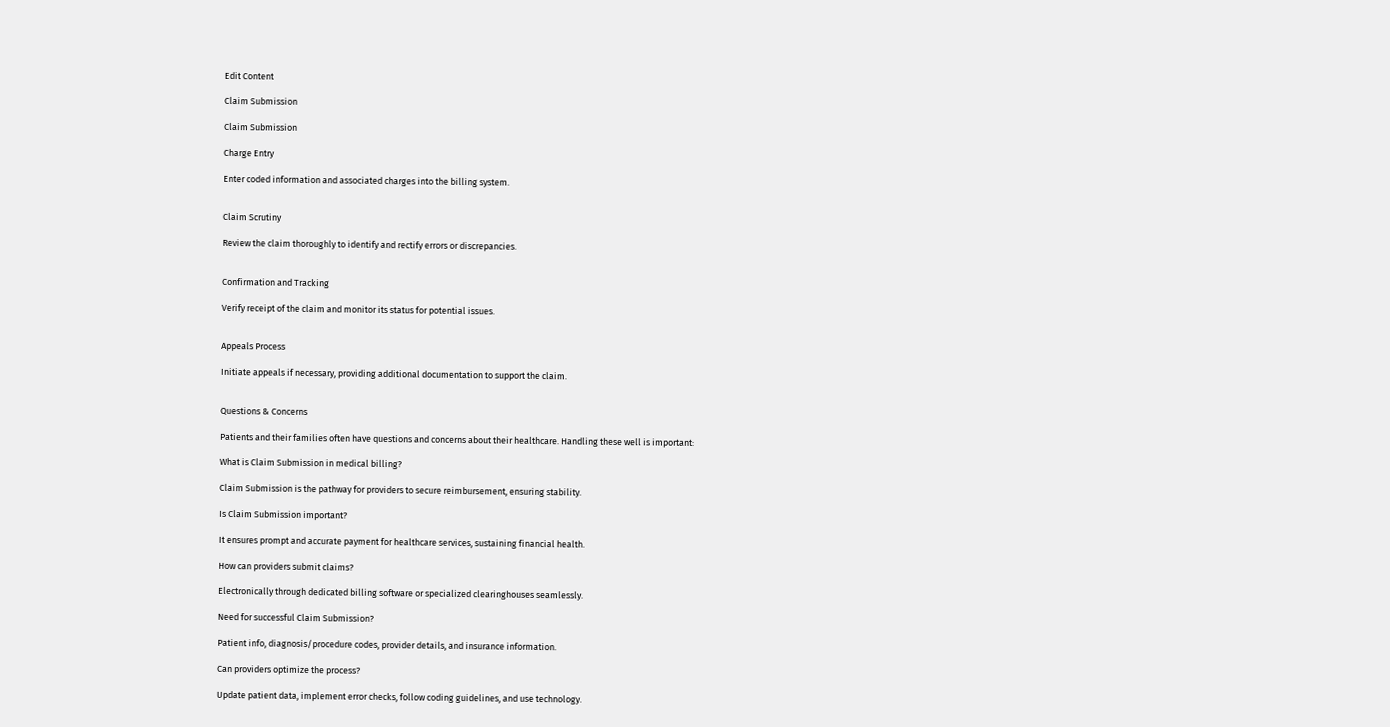Edit Content

Claim Submission

Claim Submission

Charge Entry

Enter coded information and associated charges into the billing system.


Claim Scrutiny

Review the claim thoroughly to identify and rectify errors or discrepancies.


Confirmation and Tracking

Verify receipt of the claim and monitor its status for potential issues.


Appeals Process

Initiate appeals if necessary, providing additional documentation to support the claim.


Questions & Concerns

Patients and their families often have questions and concerns about their healthcare. Handling these well is important:

What is Claim Submission in medical billing?

Claim Submission is the pathway for providers to secure reimbursement, ensuring stability.

Is Claim Submission important?

It ensures prompt and accurate payment for healthcare services, sustaining financial health.

How can providers submit claims?

Electronically through dedicated billing software or specialized clearinghouses seamlessly.

Need for successful Claim Submission?

Patient info, diagnosis/procedure codes, provider details, and insurance information.

Can providers optimize the process?

Update patient data, implement error checks, follow coding guidelines, and use technology.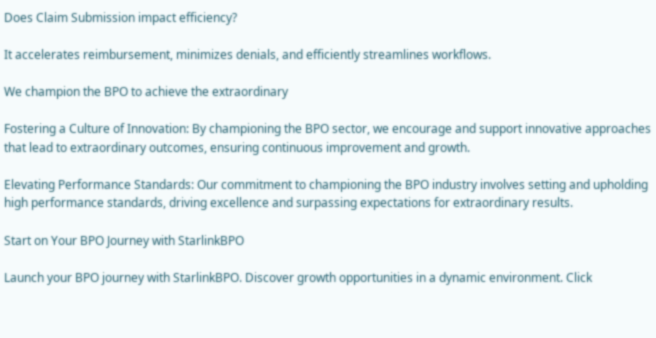Does Claim Submission impact efficiency?

It accelerates reimbursement, minimizes denials, and efficiently streamlines workflows.

We champion the BPO to achieve the extraordinary

Fostering a Culture of Innovation: By championing the BPO sector, we encourage and support innovative approaches that lead to extraordinary outcomes, ensuring continuous improvement and growth.

Elevating Performance Standards: Our commitment to championing the BPO industry involves setting and upholding high performance standards, driving excellence and surpassing expectations for extraordinary results.

Start on Your BPO Journey with StarlinkBPO

Launch your BPO journey with StarlinkBPO. Discover growth opportunities in a dynamic environment. Click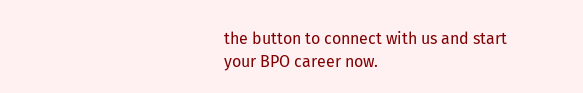the button to connect with us and start your BPO career now.